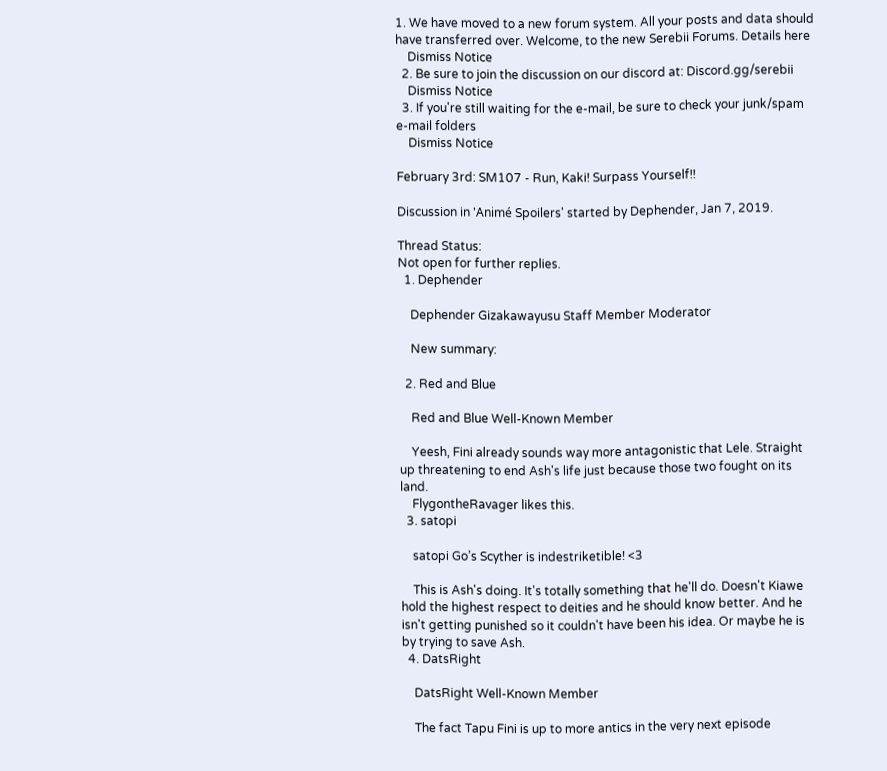1. We have moved to a new forum system. All your posts and data should have transferred over. Welcome, to the new Serebii Forums. Details here
    Dismiss Notice
  2. Be sure to join the discussion on our discord at: Discord.gg/serebii
    Dismiss Notice
  3. If you're still waiting for the e-mail, be sure to check your junk/spam e-mail folders
    Dismiss Notice

February 3rd: SM107 - Run, Kaki! Surpass Yourself!!

Discussion in 'Animé Spoilers' started by Dephender, Jan 7, 2019.

Thread Status:
Not open for further replies.
  1. Dephender

    Dephender Gizakawayusu Staff Member Moderator

    New summary:

  2. Red and Blue

    Red and Blue Well-Known Member

    Yeesh, Fini already sounds way more antagonistic that Lele. Straight up threatening to end Ash's life just because those two fought on its land.
    FlygontheRavager likes this.
  3. satopi

    satopi Go’s Scyther is indestriketible! <3

    This is Ash's doing. It's totally something that he'll do. Doesn't Kiawe hold the highest respect to deities and he should know better. And he isn't getting punished so it couldn't have been his idea. Or maybe he is by trying to save Ash.
  4. DatsRight

    DatsRight Well-Known Member

    The fact Tapu Fini is up to more antics in the very next episode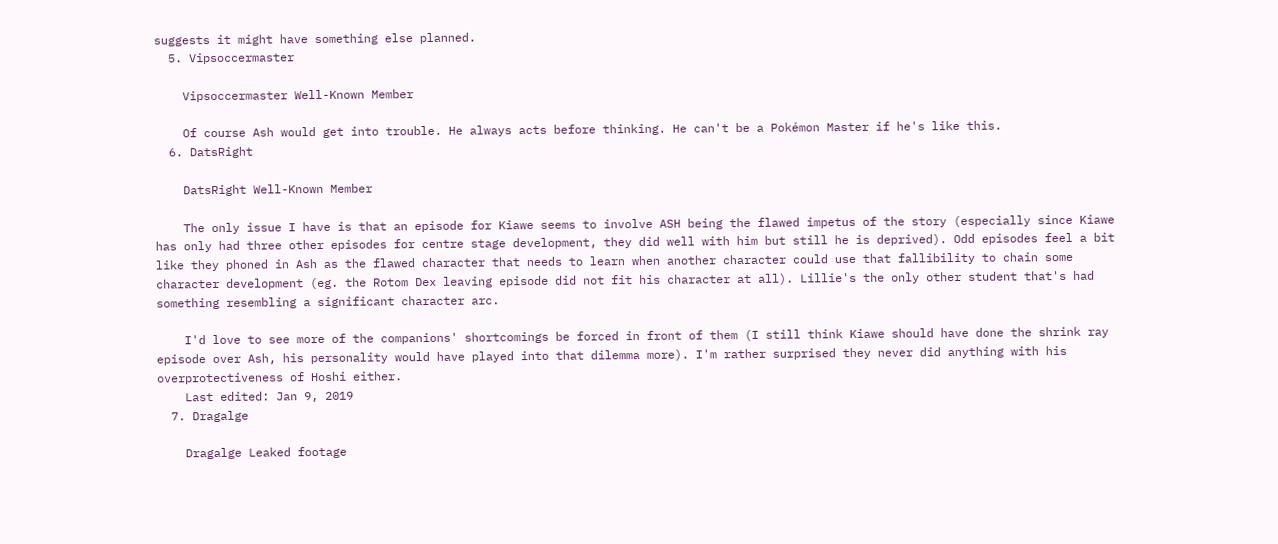suggests it might have something else planned.
  5. Vipsoccermaster

    Vipsoccermaster Well-Known Member

    Of course Ash would get into trouble. He always acts before thinking. He can't be a Pokémon Master if he's like this.
  6. DatsRight

    DatsRight Well-Known Member

    The only issue I have is that an episode for Kiawe seems to involve ASH being the flawed impetus of the story (especially since Kiawe has only had three other episodes for centre stage development, they did well with him but still he is deprived). Odd episodes feel a bit like they phoned in Ash as the flawed character that needs to learn when another character could use that fallibility to chain some character development (eg. the Rotom Dex leaving episode did not fit his character at all). Lillie's the only other student that's had something resembling a significant character arc.

    I'd love to see more of the companions' shortcomings be forced in front of them (I still think Kiawe should have done the shrink ray episode over Ash, his personality would have played into that dilemma more). I'm rather surprised they never did anything with his overprotectiveness of Hoshi either.
    Last edited: Jan 9, 2019
  7. Dragalge

    Dragalge Leaked footage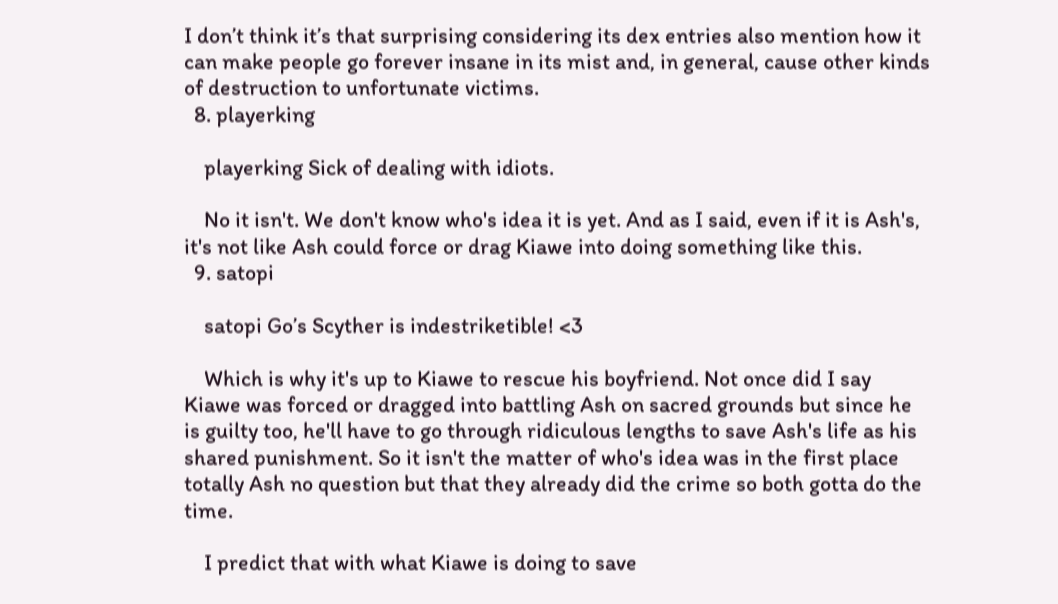I don’t think it’s that surprising considering its dex entries also mention how it can make people go forever insane in its mist and, in general, cause other kinds of destruction to unfortunate victims.
  8. playerking

    playerking Sick of dealing with idiots.

    No it isn't. We don't know who's idea it is yet. And as I said, even if it is Ash's, it's not like Ash could force or drag Kiawe into doing something like this.
  9. satopi

    satopi Go’s Scyther is indestriketible! <3

    Which is why it's up to Kiawe to rescue his boyfriend. Not once did I say Kiawe was forced or dragged into battling Ash on sacred grounds but since he is guilty too, he'll have to go through ridiculous lengths to save Ash's life as his shared punishment. So it isn't the matter of who's idea was in the first place totally Ash no question but that they already did the crime so both gotta do the time.

    I predict that with what Kiawe is doing to save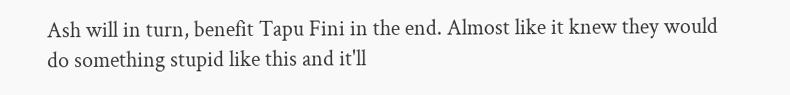Ash will in turn, benefit Tapu Fini in the end. Almost like it knew they would do something stupid like this and it'll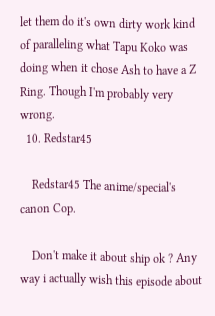let them do it's own dirty work kind of paralleling what Tapu Koko was doing when it chose Ash to have a Z Ring. Though I'm probably very wrong.
  10. Redstar45

    Redstar45 The anime/special's canon Cop.

    Don't make it about ship ok ? Any way i actually wish this episode about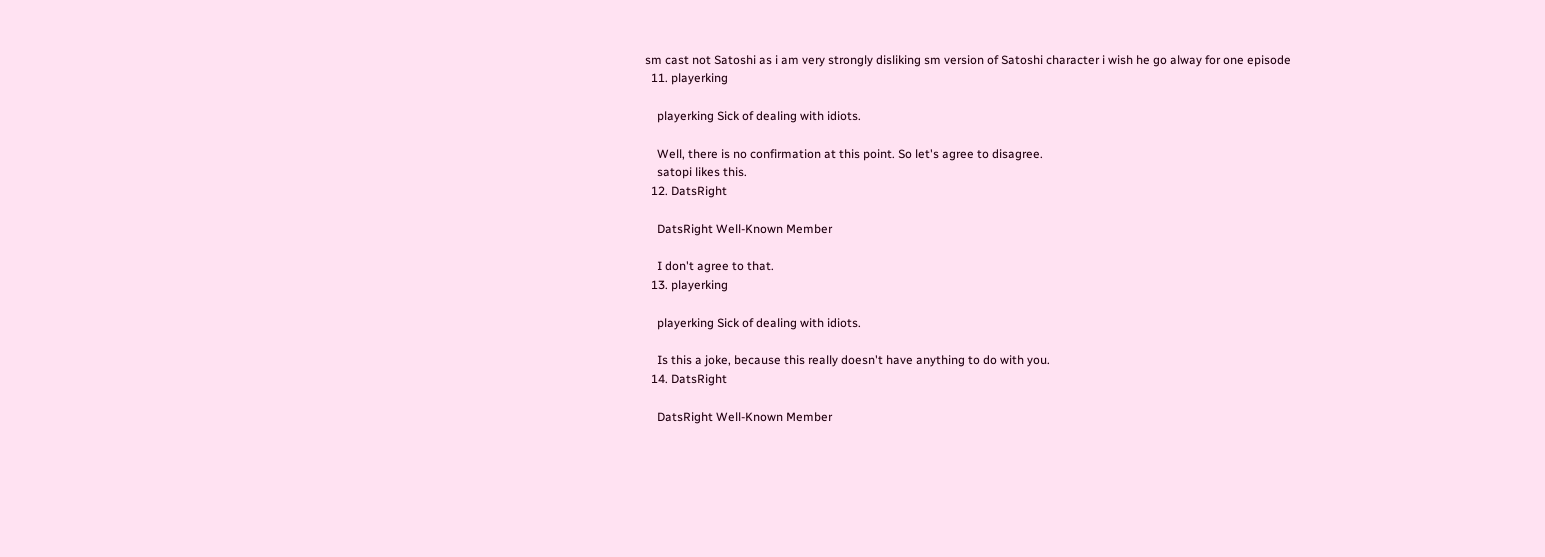sm cast not Satoshi as i am very strongly disliking sm version of Satoshi character i wish he go alway for one episode
  11. playerking

    playerking Sick of dealing with idiots.

    Well, there is no confirmation at this point. So let's agree to disagree.
    satopi likes this.
  12. DatsRight

    DatsRight Well-Known Member

    I don't agree to that.
  13. playerking

    playerking Sick of dealing with idiots.

    Is this a joke, because this really doesn't have anything to do with you.
  14. DatsRight

    DatsRight Well-Known Member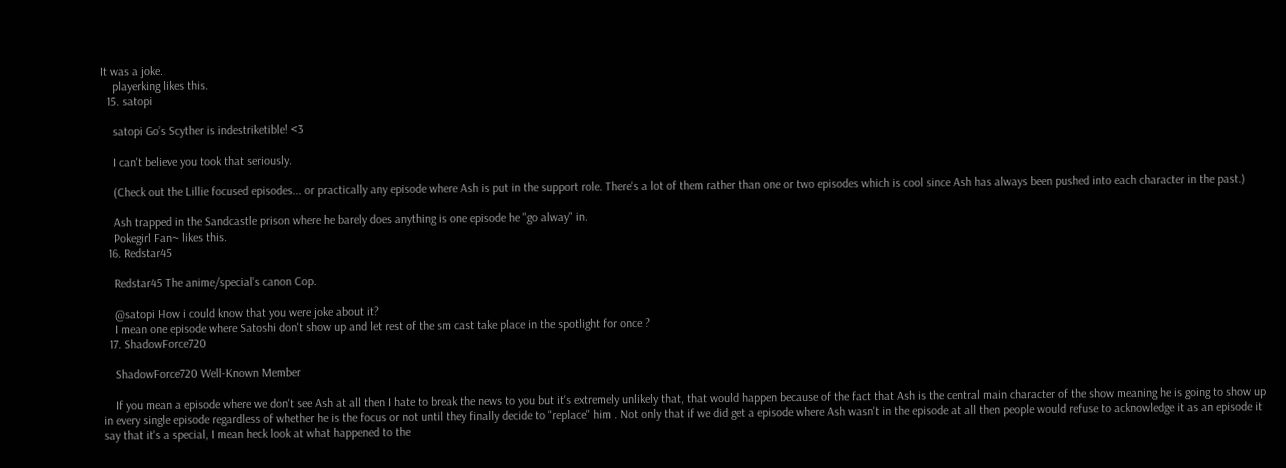It was a joke.
    playerking likes this.
  15. satopi

    satopi Go’s Scyther is indestriketible! <3

    I can't believe you took that seriously.

    (Check out the Lillie focused episodes... or practically any episode where Ash is put in the support role. There's a lot of them rather than one or two episodes which is cool since Ash has always been pushed into each character in the past.)

    Ash trapped in the Sandcastle prison where he barely does anything is one episode he "go alway" in.
    Pokegirl Fan~ likes this.
  16. Redstar45

    Redstar45 The anime/special's canon Cop.

    @satopi How i could know that you were joke about it?
    I mean one episode where Satoshi don't show up and let rest of the sm cast take place in the spotlight for once ?
  17. ShadowForce720

    ShadowForce720 Well-Known Member

    If you mean a episode where we don't see Ash at all then I hate to break the news to you but it's extremely unlikely that, that would happen because of the fact that Ash is the central main character of the show meaning he is going to show up in every single episode regardless of whether he is the focus or not until they finally decide to "replace" him . Not only that if we did get a episode where Ash wasn't in the episode at all then people would refuse to acknowledge it as an episode it say that it's a special, I mean heck look at what happened to the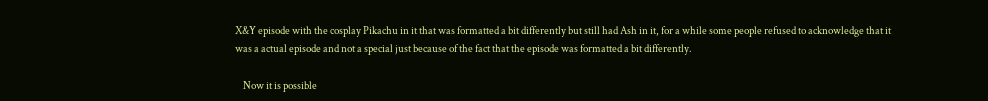X&Y episode with the cosplay Pikachu in it that was formatted a bit differently but still had Ash in it, for a while some people refused to acknowledge that it was a actual episode and not a special just because of the fact that the episode was formatted a bit differently.

    Now it is possible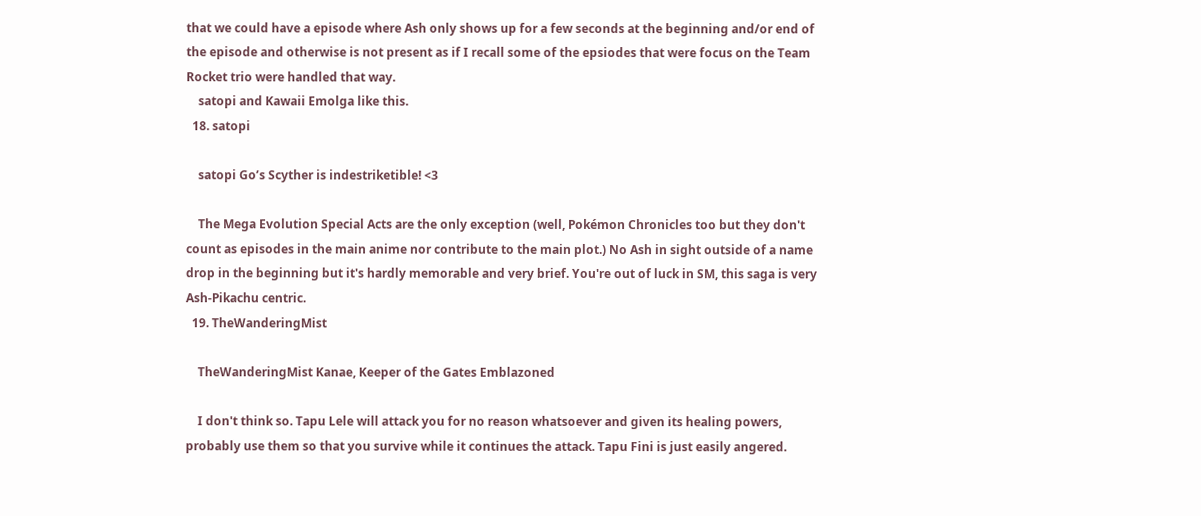that we could have a episode where Ash only shows up for a few seconds at the beginning and/or end of the episode and otherwise is not present as if I recall some of the epsiodes that were focus on the Team Rocket trio were handled that way.
    satopi and Kawaii Emolga like this.
  18. satopi

    satopi Go’s Scyther is indestriketible! <3

    The Mega Evolution Special Acts are the only exception (well, Pokémon Chronicles too but they don't count as episodes in the main anime nor contribute to the main plot.) No Ash in sight outside of a name drop in the beginning but it's hardly memorable and very brief. You're out of luck in SM, this saga is very Ash-Pikachu centric.
  19. TheWanderingMist

    TheWanderingMist Kanae, Keeper of the Gates Emblazoned

    I don't think so. Tapu Lele will attack you for no reason whatsoever and given its healing powers, probably use them so that you survive while it continues the attack. Tapu Fini is just easily angered.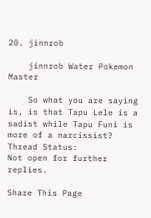20. jinnrob

    jinnrob Water Pokemon Master

    So what you are saying is, is that Tapu Lele is a sadist while Tapu Funi is more of a narcissist?
Thread Status:
Not open for further replies.

Share This Page